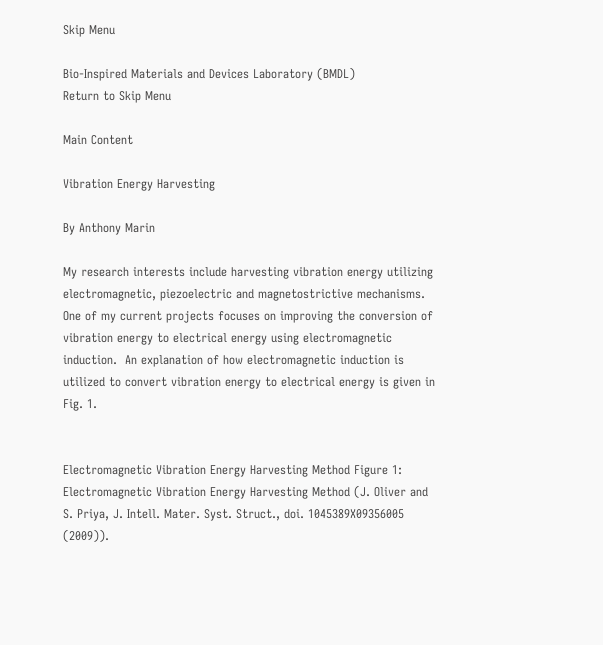Skip Menu

Bio-Inspired Materials and Devices Laboratory (BMDL)
Return to Skip Menu

Main Content

Vibration Energy Harvesting

By Anthony Marin

My research interests include harvesting vibration energy utilizing electromagnetic, piezoelectric and magnetostrictive mechanisms.
One of my current projects focuses on improving the conversion of vibration energy to electrical energy using electromagnetic induction.  An explanation of how electromagnetic induction is utilized to convert vibration energy to electrical energy is given in Fig. 1.


Electromagnetic Vibration Energy Harvesting Method Figure 1: Electromagnetic Vibration Energy Harvesting Method (J. Oliver and S. Priya, J. Intell. Mater. Syst. Struct., doi. 1045389X09356005 (2009)).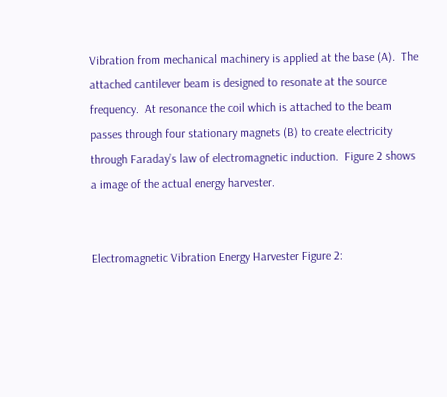Vibration from mechanical machinery is applied at the base (A).  The attached cantilever beam is designed to resonate at the source frequency.  At resonance the coil which is attached to the beam passes through four stationary magnets (B) to create electricity through Faraday’s law of electromagnetic induction.  Figure 2 shows a image of the actual energy harvester.


Electromagnetic Vibration Energy Harvester Figure 2: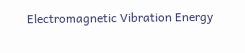Electromagnetic Vibration Energy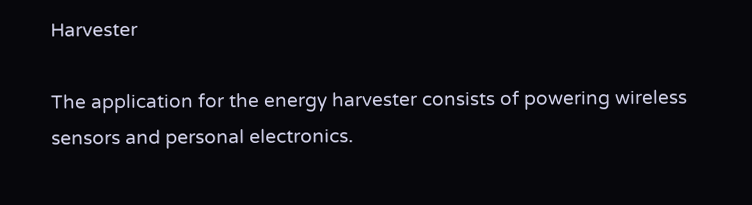Harvester

The application for the energy harvester consists of powering wireless sensors and personal electronics.